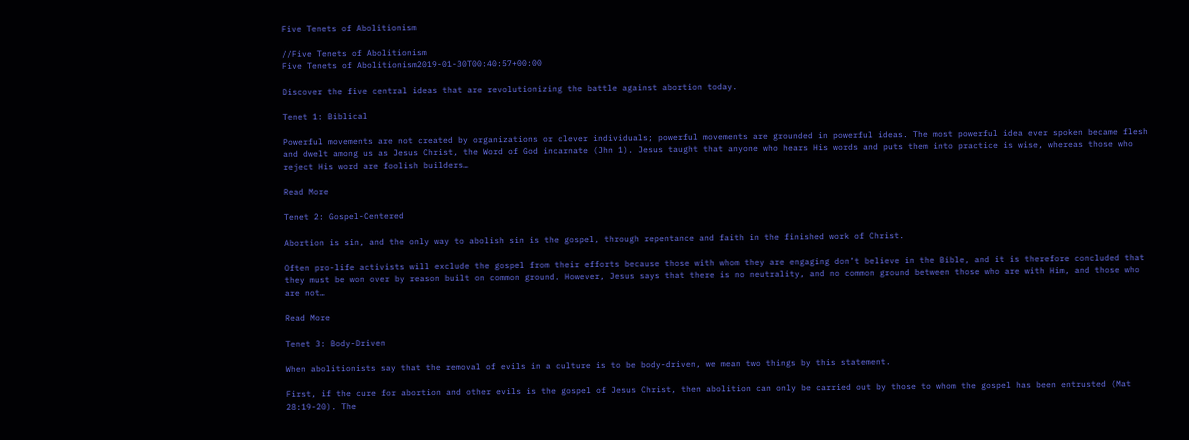Five Tenets of Abolitionism

//Five Tenets of Abolitionism
Five Tenets of Abolitionism2019-01-30T00:40:57+00:00

Discover the five central ideas that are revolutionizing the battle against abortion today.

Tenet 1: Biblical

Powerful movements are not created by organizations or clever individuals; powerful movements are grounded in powerful ideas. The most powerful idea ever spoken became flesh and dwelt among us as Jesus Christ, the Word of God incarnate (Jhn 1). Jesus taught that anyone who hears His words and puts them into practice is wise, whereas those who reject His word are foolish builders…

Read More

Tenet 2: Gospel-Centered

Abortion is sin, and the only way to abolish sin is the gospel, through repentance and faith in the finished work of Christ.

Often pro-life activists will exclude the gospel from their efforts because those with whom they are engaging don’t believe in the Bible, and it is therefore concluded that they must be won over by reason built on common ground. However, Jesus says that there is no neutrality, and no common ground between those who are with Him, and those who are not…

Read More

Tenet 3: Body-Driven

When abolitionists say that the removal of evils in a culture is to be body-driven, we mean two things by this statement.

First, if the cure for abortion and other evils is the gospel of Jesus Christ, then abolition can only be carried out by those to whom the gospel has been entrusted (Mat 28:19-20). The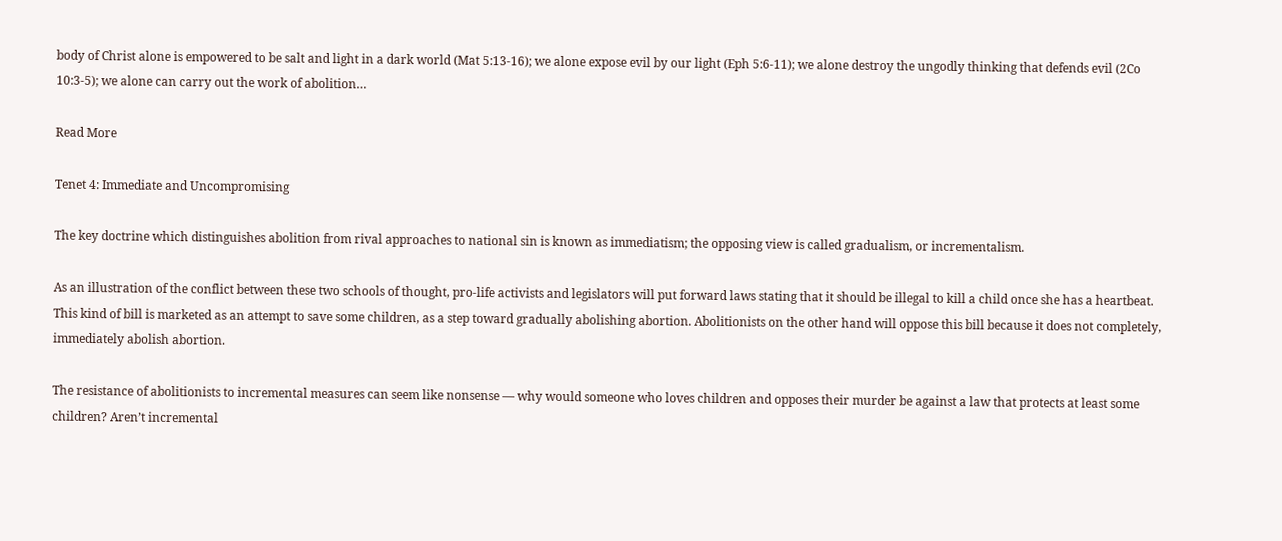body of Christ alone is empowered to be salt and light in a dark world (Mat 5:13-16); we alone expose evil by our light (Eph 5:6-11); we alone destroy the ungodly thinking that defends evil (2Co 10:3-5); we alone can carry out the work of abolition…

Read More

Tenet 4: Immediate and Uncompromising

The key doctrine which distinguishes abolition from rival approaches to national sin is known as immediatism; the opposing view is called gradualism, or incrementalism.

As an illustration of the conflict between these two schools of thought, pro-life activists and legislators will put forward laws stating that it should be illegal to kill a child once she has a heartbeat. This kind of bill is marketed as an attempt to save some children, as a step toward gradually abolishing abortion. Abolitionists on the other hand will oppose this bill because it does not completely, immediately abolish abortion.

The resistance of abolitionists to incremental measures can seem like nonsense — why would someone who loves children and opposes their murder be against a law that protects at least some children? Aren’t incremental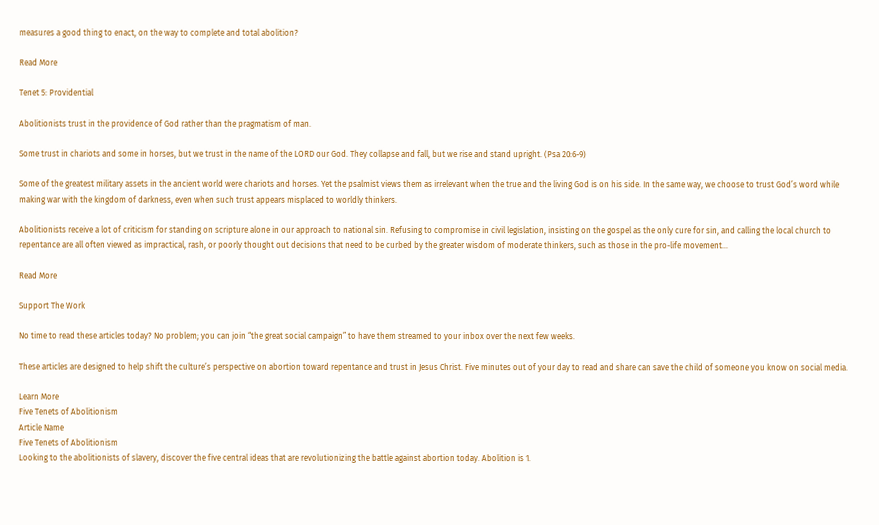measures a good thing to enact, on the way to complete and total abolition?

Read More

Tenet 5: Providential

Abolitionists trust in the providence of God rather than the pragmatism of man.

Some trust in chariots and some in horses, but we trust in the name of the LORD our God. They collapse and fall, but we rise and stand upright. (Psa 20:6-9)

Some of the greatest military assets in the ancient world were chariots and horses. Yet the psalmist views them as irrelevant when the true and the living God is on his side. In the same way, we choose to trust God’s word while making war with the kingdom of darkness, even when such trust appears misplaced to worldly thinkers.

Abolitionists receive a lot of criticism for standing on scripture alone in our approach to national sin. Refusing to compromise in civil legislation, insisting on the gospel as the only cure for sin, and calling the local church to repentance are all often viewed as impractical, rash, or poorly thought out decisions that need to be curbed by the greater wisdom of moderate thinkers, such as those in the pro-life movement…

Read More

Support The Work

No time to read these articles today? No problem; you can join “the great social campaign” to have them streamed to your inbox over the next few weeks.

These articles are designed to help shift the culture’s perspective on abortion toward repentance and trust in Jesus Christ. Five minutes out of your day to read and share can save the child of someone you know on social media.

Learn More
Five Tenets of Abolitionism
Article Name
Five Tenets of Abolitionism
Looking to the abolitionists of slavery, discover the five central ideas that are revolutionizing the battle against abortion today. Abolition is 1.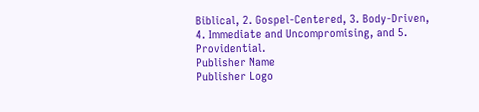Biblical, 2. Gospel-Centered, 3. Body-Driven, 4. Immediate and Uncompromising, and 5. Providential.
Publisher Name
Publisher Logo